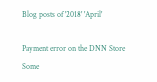Blog posts of '2018' 'April'

Payment error on the DNN Store
Some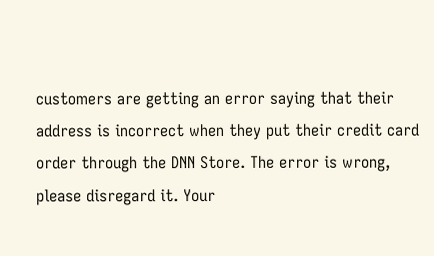customers are getting an error saying that their address is incorrect when they put their credit card order through the DNN Store. The error is wrong, please disregard it. Your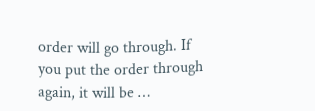order will go through. If you put the order through again, it will be …